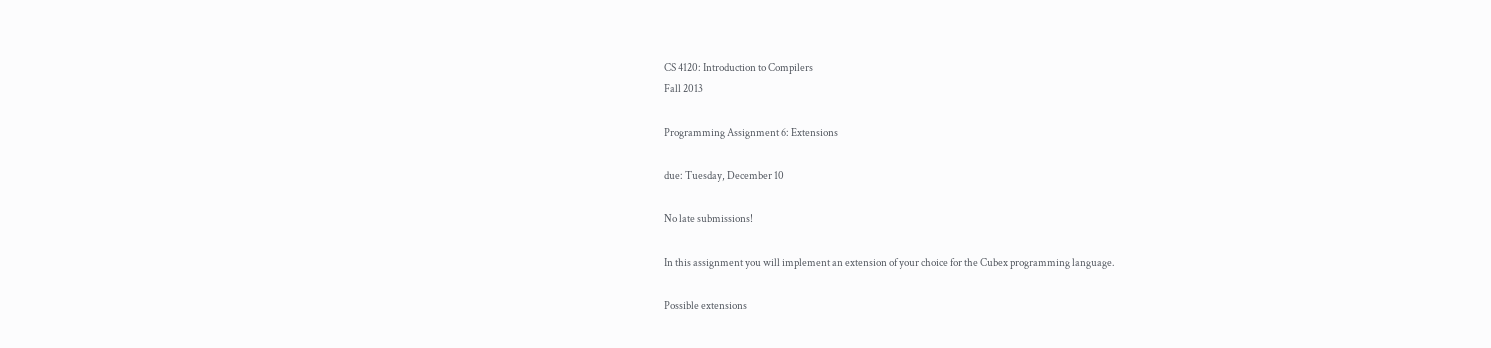CS 4120: Introduction to Compilers
Fall 2013

Programming Assignment 6: Extensions

due: Tuesday, December 10

No late submissions!

In this assignment you will implement an extension of your choice for the Cubex programming language.

Possible extensions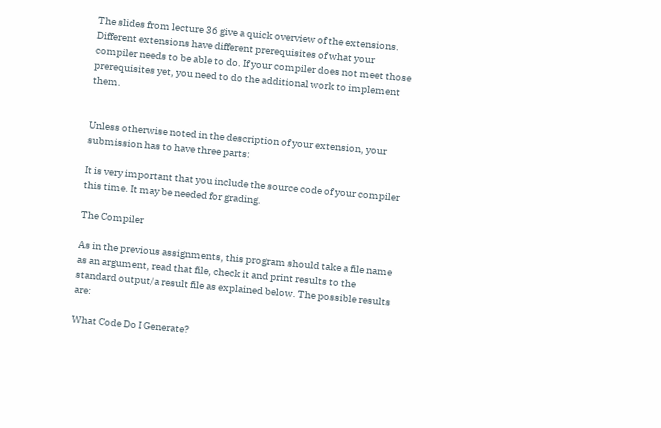The slides from lecture 36 give a quick overview of the extensions. Different extensions have different prerequisites of what your compiler needs to be able to do. If your compiler does not meet those prerequisites yet, you need to do the additional work to implement them.


Unless otherwise noted in the description of your extension, your submission has to have three parts:

It is very important that you include the source code of your compiler this time. It may be needed for grading.

The Compiler

As in the previous assignments, this program should take a file name as an argument, read that file, check it and print results to the standard output/a result file as explained below. The possible results are:

What Code Do I Generate?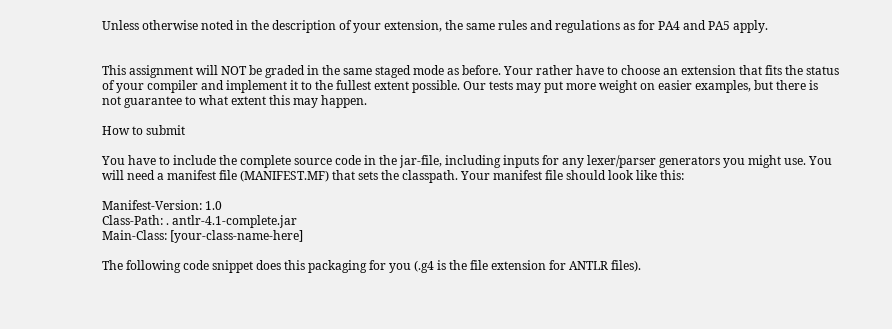Unless otherwise noted in the description of your extension, the same rules and regulations as for PA4 and PA5 apply.


This assignment will NOT be graded in the same staged mode as before. Your rather have to choose an extension that fits the status of your compiler and implement it to the fullest extent possible. Our tests may put more weight on easier examples, but there is not guarantee to what extent this may happen.

How to submit

You have to include the complete source code in the jar-file, including inputs for any lexer/parser generators you might use. You will need a manifest file (MANIFEST.MF) that sets the classpath. Your manifest file should look like this:

Manifest-Version: 1.0
Class-Path: . antlr-4.1-complete.jar
Main-Class: [your-class-name-here]

The following code snippet does this packaging for you (.g4 is the file extension for ANTLR files).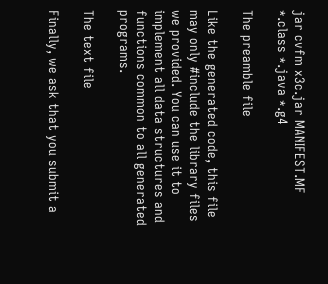jar cvfm x3c.jar MANIFEST.MF *.class *.java *.g4

The preamble file

Like the generated code, this file may only #include the library files we provided. You can use it to implement all data structures and functions common to all generated programs.

The text file

Finally, we ask that you submit a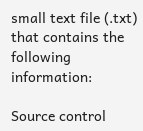small text file (.txt) that contains the following information:

Source control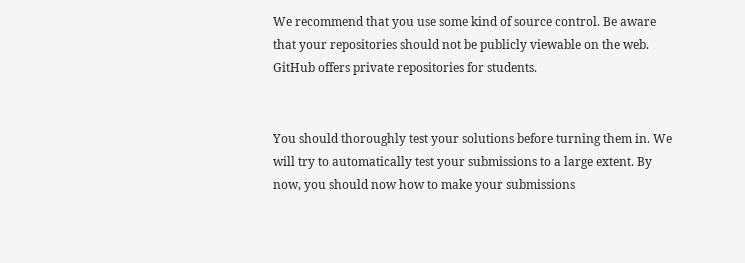We recommend that you use some kind of source control. Be aware that your repositories should not be publicly viewable on the web. GitHub offers private repositories for students.


You should thoroughly test your solutions before turning them in. We will try to automatically test your submissions to a large extent. By now, you should now how to make your submissions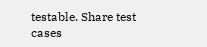testable. Share test cases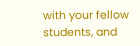with your fellow students, and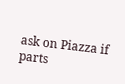ask on Piazza if parts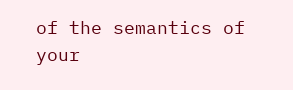of the semantics of your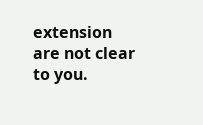extension are not clear to you.